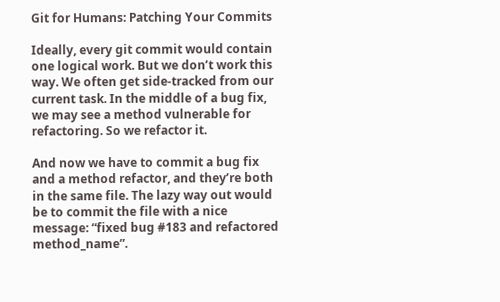Git for Humans: Patching Your Commits

Ideally, every git commit would contain one logical work. But we don’t work this way. We often get side-tracked from our current task. In the middle of a bug fix, we may see a method vulnerable for refactoring. So we refactor it.

And now we have to commit a bug fix and a method refactor, and they’re both in the same file. The lazy way out would be to commit the file with a nice message: “fixed bug #183 and refactored method_name”.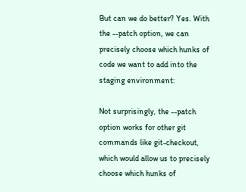But can we do better? Yes. With the --patch option, we can precisely choose which hunks of code we want to add into the staging environment:

Not surprisingly, the --patch option works for other git commands like git-checkout, which would allow us to precisely choose which hunks of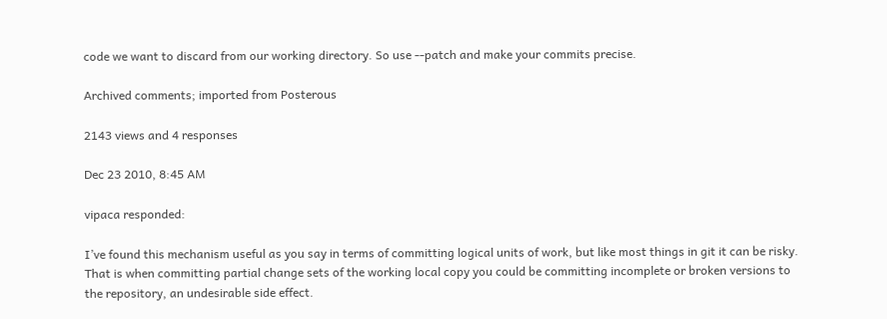code we want to discard from our working directory. So use --patch and make your commits precise.

Archived comments; imported from Posterous

2143 views and 4 responses

Dec 23 2010, 8:45 AM

vipaca responded:

I’ve found this mechanism useful as you say in terms of committing logical units of work, but like most things in git it can be risky. That is when committing partial change sets of the working local copy you could be committing incomplete or broken versions to the repository, an undesirable side effect.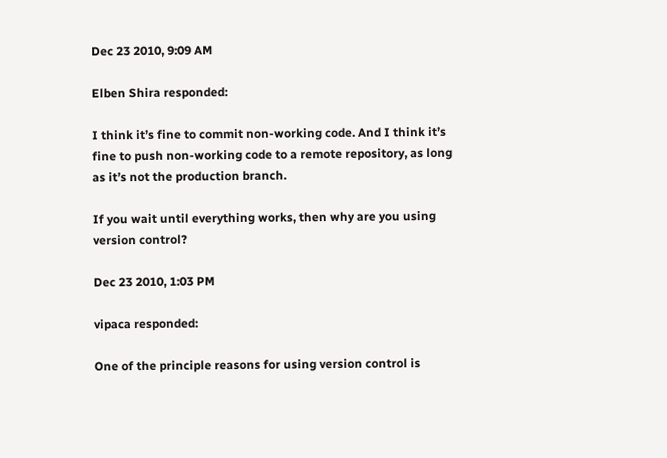Dec 23 2010, 9:09 AM

Elben Shira responded:

I think it’s fine to commit non-working code. And I think it’s fine to push non-working code to a remote repository, as long as it’s not the production branch.

If you wait until everything works, then why are you using version control?

Dec 23 2010, 1:03 PM

vipaca responded:

One of the principle reasons for using version control is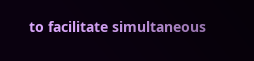to facilitate simultaneous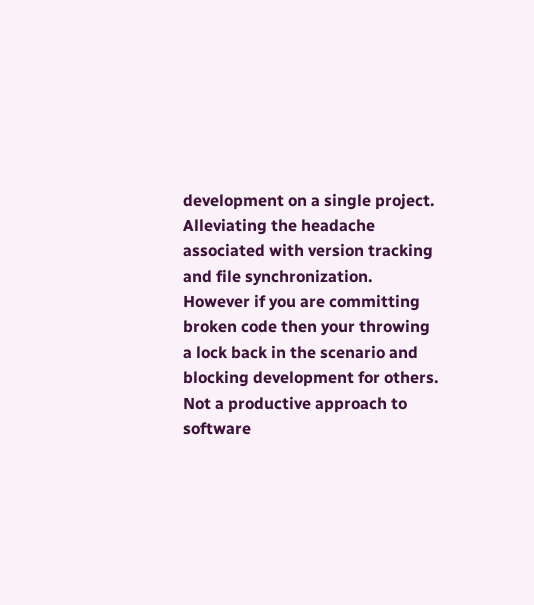development on a single project. Alleviating the headache associated with version tracking and file synchronization. However if you are committing broken code then your throwing a lock back in the scenario and blocking development for others. Not a productive approach to software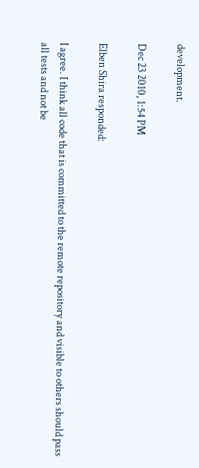development.

Dec 23 2010, 1:54 PM

Elben Shira responded:

I agree. I think all code that is committed to the remote repository and visible to others should pass all tests and not be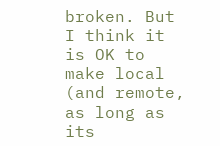broken. But I think it is OK to make local (and remote, as long as its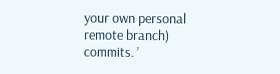your own personal remote branch) commits. ’